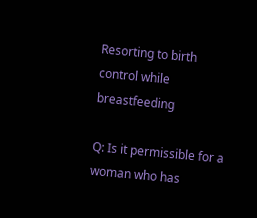Resorting to birth control while breastfeeding

Q: Is it permissible for a woman who has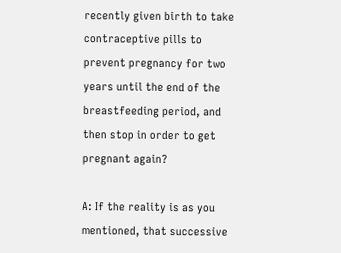recently given birth to take contraceptive pills to prevent pregnancy for two years until the end of the breastfeeding period, and then stop in order to get pregnant again?

A: If the reality is as you mentioned, that successive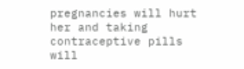pregnancies will hurt her and taking contraceptive pills will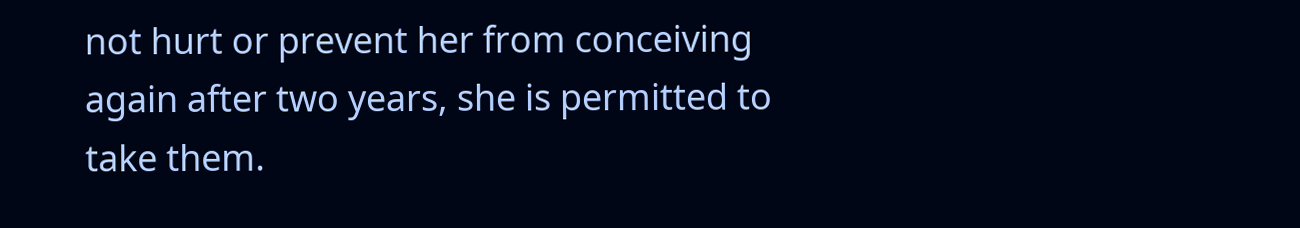not hurt or prevent her from conceiving again after two years, she is permitted to take them.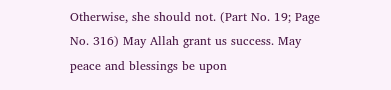Otherwise, she should not. (Part No. 19; Page No. 316) May Allah grant us success. May peace and blessings be upon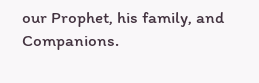our Prophet, his family, and Companions.